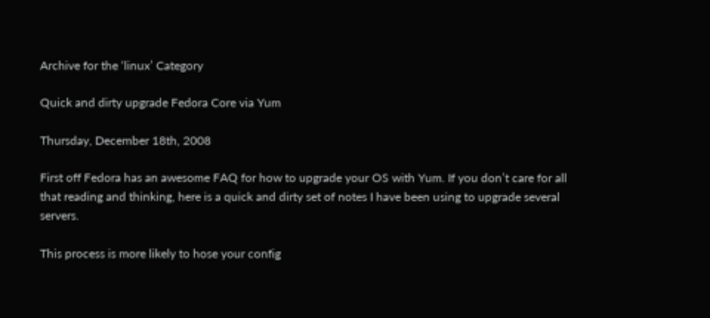Archive for the ‘linux’ Category

Quick and dirty upgrade Fedora Core via Yum

Thursday, December 18th, 2008

First off Fedora has an awesome FAQ for how to upgrade your OS with Yum. If you don’t care for all that reading and thinking, here is a quick and dirty set of notes I have been using to upgrade several servers.

This process is more likely to hose your config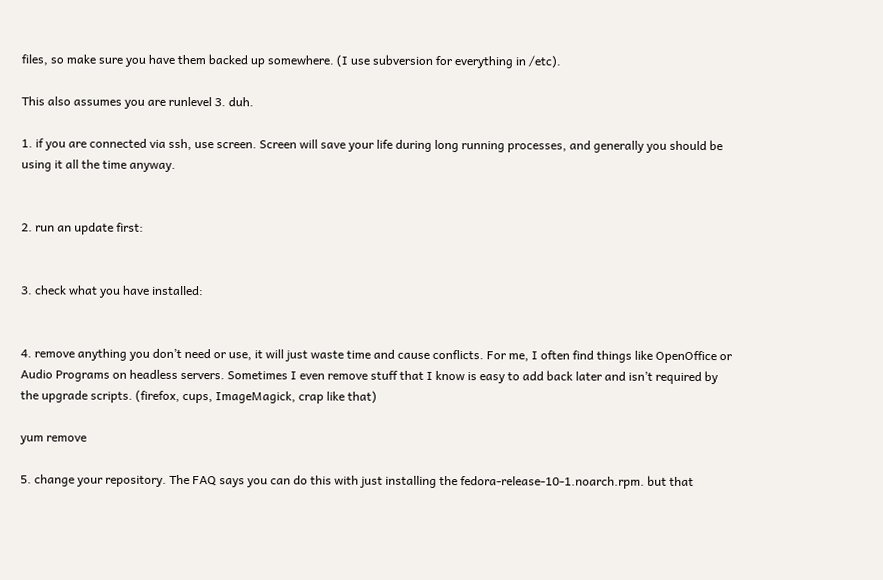files, so make sure you have them backed up somewhere. (I use subversion for everything in /etc).

This also assumes you are runlevel 3. duh.

1. if you are connected via ssh, use screen. Screen will save your life during long running processes, and generally you should be using it all the time anyway.


2. run an update first:


3. check what you have installed:


4. remove anything you don’t need or use, it will just waste time and cause conflicts. For me, I often find things like OpenOffice or Audio Programs on headless servers. Sometimes I even remove stuff that I know is easy to add back later and isn’t required by the upgrade scripts. (firefox, cups, ImageMagick, crap like that)

yum remove

5. change your repository. The FAQ says you can do this with just installing the fedora-release-10-1.noarch.rpm. but that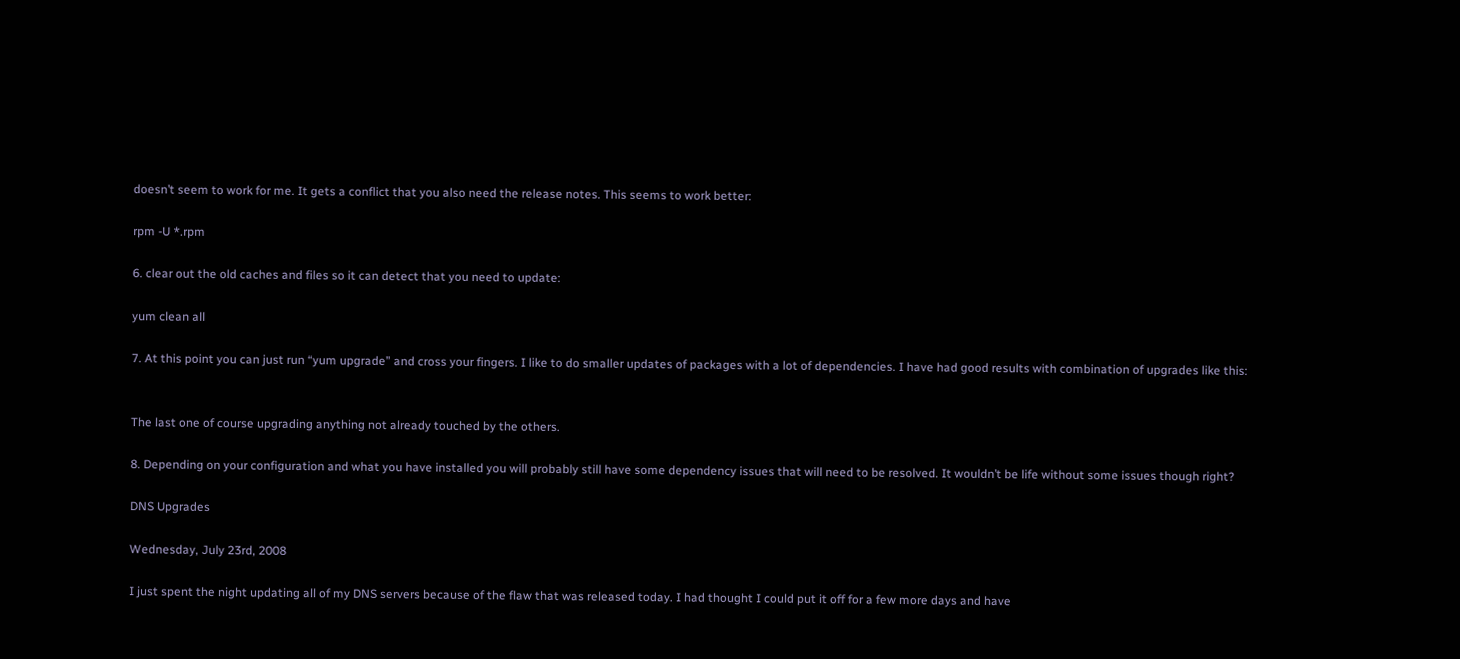doesn’t seem to work for me. It gets a conflict that you also need the release notes. This seems to work better:

rpm -U *.rpm

6. clear out the old caches and files so it can detect that you need to update:

yum clean all

7. At this point you can just run “yum upgrade” and cross your fingers. I like to do smaller updates of packages with a lot of dependencies. I have had good results with combination of upgrades like this:


The last one of course upgrading anything not already touched by the others.

8. Depending on your configuration and what you have installed you will probably still have some dependency issues that will need to be resolved. It wouldn’t be life without some issues though right?

DNS Upgrades

Wednesday, July 23rd, 2008

I just spent the night updating all of my DNS servers because of the flaw that was released today. I had thought I could put it off for a few more days and have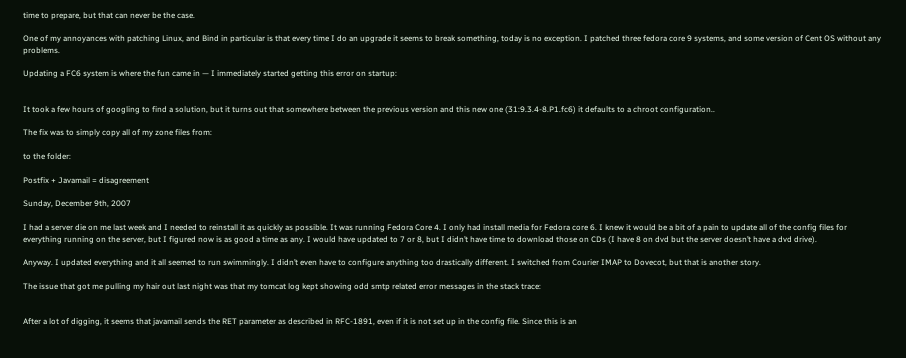time to prepare, but that can never be the case.

One of my annoyances with patching Linux, and Bind in particular is that every time I do an upgrade it seems to break something, today is no exception. I patched three fedora core 9 systems, and some version of Cent OS without any problems.

Updating a FC6 system is where the fun came in — I immediately started getting this error on startup:


It took a few hours of googling to find a solution, but it turns out that somewhere between the previous version and this new one (31:9.3.4-8.P1.fc6) it defaults to a chroot configuration..

The fix was to simply copy all of my zone files from:

to the folder:

Postfix + Javamail = disagreement

Sunday, December 9th, 2007

I had a server die on me last week and I needed to reinstall it as quickly as possible. It was running Fedora Core 4. I only had install media for Fedora core 6. I knew it would be a bit of a pain to update all of the config files for everything running on the server, but I figured now is as good a time as any. I would have updated to 7 or 8, but I didn’t have time to download those on CDs (I have 8 on dvd but the server doesn’t have a dvd drive).

Anyway. I updated everything and it all seemed to run swimmingly. I didn’t even have to configure anything too drastically different. I switched from Courier IMAP to Dovecot, but that is another story.

The issue that got me pulling my hair out last night was that my tomcat log kept showing odd smtp related error messages in the stack trace:


After a lot of digging, it seems that javamail sends the RET parameter as described in RFC-1891, even if it is not set up in the config file. Since this is an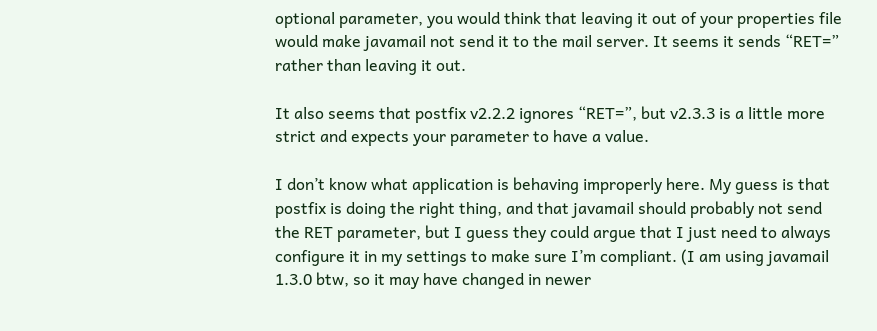optional parameter, you would think that leaving it out of your properties file would make javamail not send it to the mail server. It seems it sends “RET=” rather than leaving it out.

It also seems that postfix v2.2.2 ignores “RET=”, but v2.3.3 is a little more strict and expects your parameter to have a value.

I don’t know what application is behaving improperly here. My guess is that postfix is doing the right thing, and that javamail should probably not send the RET parameter, but I guess they could argue that I just need to always configure it in my settings to make sure I’m compliant. (I am using javamail 1.3.0 btw, so it may have changed in newer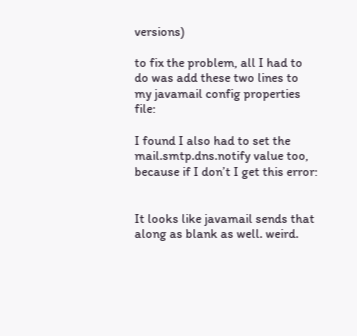versions)

to fix the problem, all I had to do was add these two lines to my javamail config properties file:

I found I also had to set the mail.smtp.dns.notify value too, because if I don’t I get this error:


It looks like javamail sends that along as blank as well. weird.